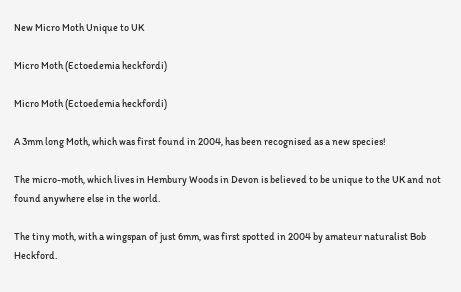New Micro Moth Unique to UK

Micro Moth (Ectoedemia heckfordi)

Micro Moth (Ectoedemia heckfordi)

A 3mm long Moth, which was first found in 2004, has been recognised as a new species!

The micro-moth, which lives in Hembury Woods in Devon is believed to be unique to the UK and not found anywhere else in the world.

The tiny moth, with a wingspan of just 6mm, was first spotted in 2004 by amateur naturalist Bob Heckford.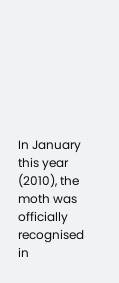In January this year (2010), the moth was officially recognised in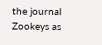the journal Zookeys as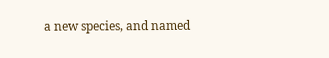a new species, and named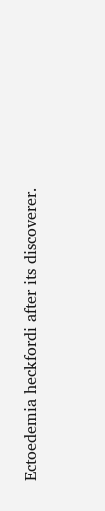Ectoedemia heckfordi after its discoverer.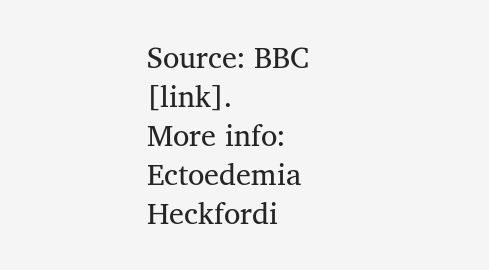Source: BBC [link].
More info: Ectoedemia Heckfordi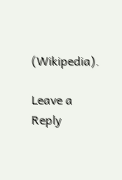(Wikipedia).

Leave a Reply